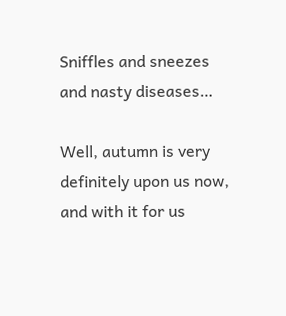Sniffles and sneezes and nasty diseases…

Well, autumn is very definitely upon us now, and with it for us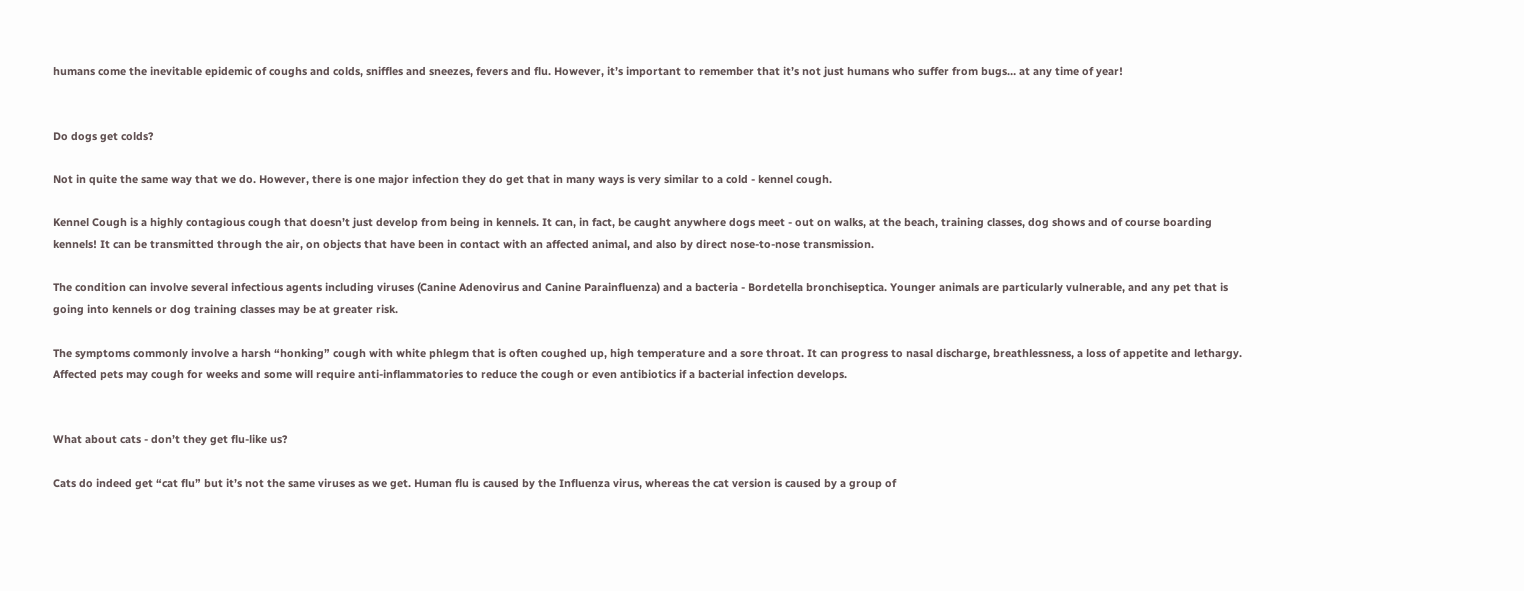humans come the inevitable epidemic of coughs and colds, sniffles and sneezes, fevers and flu. However, it’s important to remember that it’s not just humans who suffer from bugs… at any time of year!


Do dogs get colds?

Not in quite the same way that we do. However, there is one major infection they do get that in many ways is very similar to a cold - kennel cough.

Kennel Cough is a highly contagious cough that doesn’t just develop from being in kennels. It can, in fact, be caught anywhere dogs meet - out on walks, at the beach, training classes, dog shows and of course boarding kennels! It can be transmitted through the air, on objects that have been in contact with an affected animal, and also by direct nose-to-nose transmission.

The condition can involve several infectious agents including viruses (Canine Adenovirus and Canine Parainfluenza) and a bacteria - Bordetella bronchiseptica. Younger animals are particularly vulnerable, and any pet that is going into kennels or dog training classes may be at greater risk.

The symptoms commonly involve a harsh “honking” cough with white phlegm that is often coughed up, high temperature and a sore throat. It can progress to nasal discharge, breathlessness, a loss of appetite and lethargy. Affected pets may cough for weeks and some will require anti-inflammatories to reduce the cough or even antibiotics if a bacterial infection develops.


What about cats - don’t they get flu-like us?

Cats do indeed get “cat flu” but it’s not the same viruses as we get. Human flu is caused by the Influenza virus, whereas the cat version is caused by a group of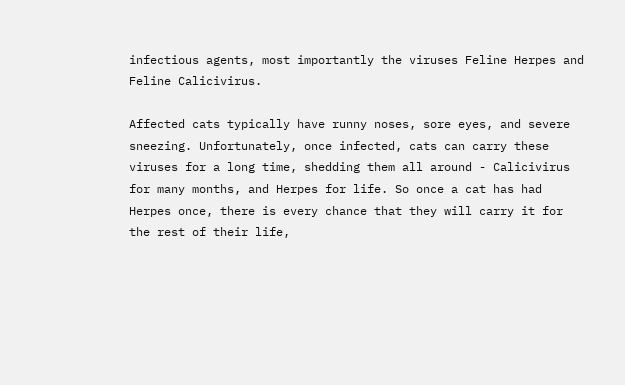infectious agents, most importantly the viruses Feline Herpes and Feline Calicivirus.

Affected cats typically have runny noses, sore eyes, and severe sneezing. Unfortunately, once infected, cats can carry these viruses for a long time, shedding them all around - Calicivirus for many months, and Herpes for life. So once a cat has had Herpes once, there is every chance that they will carry it for the rest of their life,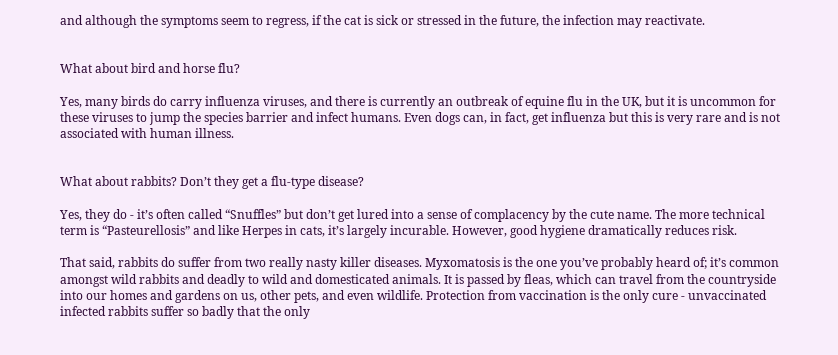and although the symptoms seem to regress, if the cat is sick or stressed in the future, the infection may reactivate.


What about bird and horse flu?

Yes, many birds do carry influenza viruses, and there is currently an outbreak of equine flu in the UK, but it is uncommon for these viruses to jump the species barrier and infect humans. Even dogs can, in fact, get influenza but this is very rare and is not associated with human illness.


What about rabbits? Don’t they get a flu-type disease?

Yes, they do - it’s often called “Snuffles” but don’t get lured into a sense of complacency by the cute name. The more technical term is “Pasteurellosis” and like Herpes in cats, it’s largely incurable. However, good hygiene dramatically reduces risk.

That said, rabbits do suffer from two really nasty killer diseases. Myxomatosis is the one you’ve probably heard of; it’s common amongst wild rabbits and deadly to wild and domesticated animals. It is passed by fleas, which can travel from the countryside into our homes and gardens on us, other pets, and even wildlife. Protection from vaccination is the only cure - unvaccinated infected rabbits suffer so badly that the only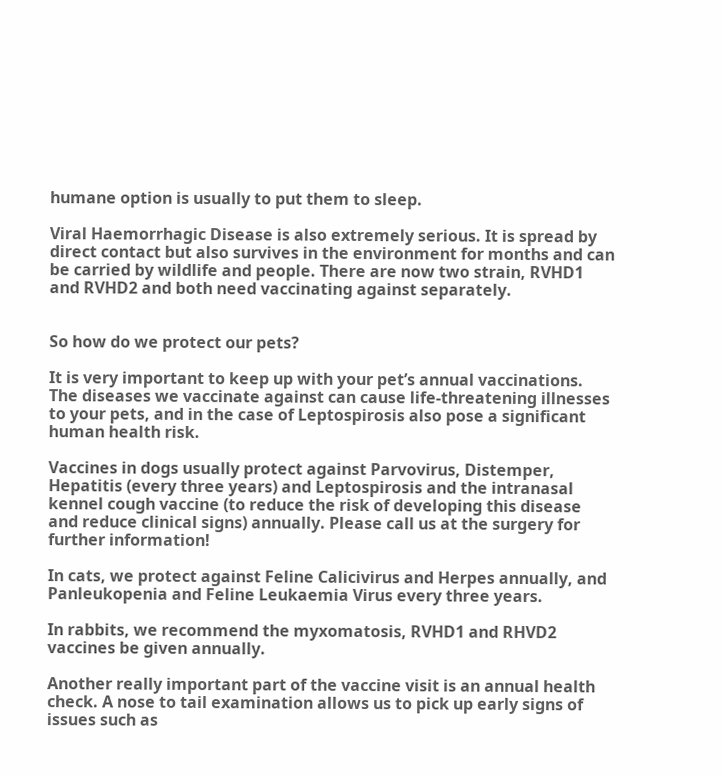humane option is usually to put them to sleep.

Viral Haemorrhagic Disease is also extremely serious. It is spread by direct contact but also survives in the environment for months and can be carried by wildlife and people. There are now two strain, RVHD1 and RVHD2 and both need vaccinating against separately.


So how do we protect our pets?

It is very important to keep up with your pet’s annual vaccinations. The diseases we vaccinate against can cause life-threatening illnesses to your pets, and in the case of Leptospirosis also pose a significant human health risk.

Vaccines in dogs usually protect against Parvovirus, Distemper, Hepatitis (every three years) and Leptospirosis and the intranasal kennel cough vaccine (to reduce the risk of developing this disease and reduce clinical signs) annually. Please call us at the surgery for further information!

In cats, we protect against Feline Calicivirus and Herpes annually, and Panleukopenia and Feline Leukaemia Virus every three years.

In rabbits, we recommend the myxomatosis, RVHD1 and RHVD2 vaccines be given annually.

Another really important part of the vaccine visit is an annual health check. A nose to tail examination allows us to pick up early signs of issues such as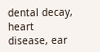dental decay, heart disease, ear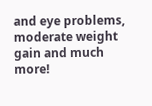and eye problems, moderate weight gain and much more!